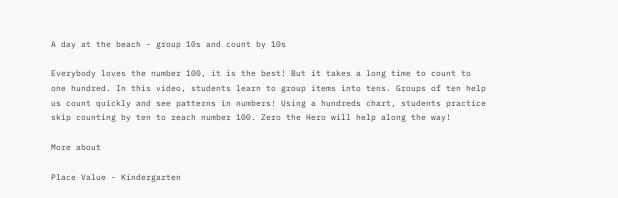A day at the beach - group 10s and count by 10s

Everybody loves the number 100, it is the best! But it takes a long time to count to one hundred. In this video, students learn to group items into tens. Groups of ten help us count quickly and see patterns in numbers! Using a hundreds chart, students practice skip counting by ten to reach number 100. Zero the Hero will help along the way!

More about

Place Value - Kindergarten